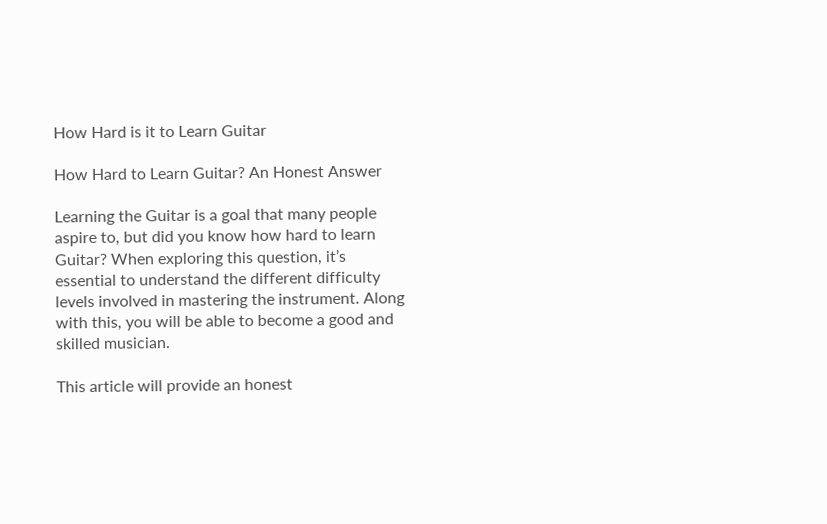How Hard is it to Learn Guitar

How Hard to Learn Guitar? An Honest Answer

Learning the Guitar is a goal that many people aspire to, but did you know how hard to learn Guitar? When exploring this question, it’s essential to understand the different difficulty levels involved in mastering the instrument. Along with this, you will be able to become a good and skilled musician.

This article will provide an honest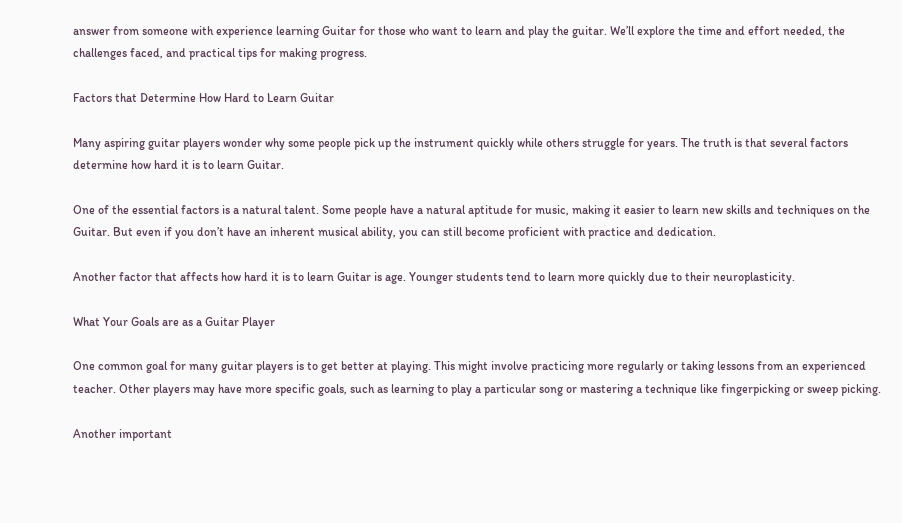answer from someone with experience learning Guitar for those who want to learn and play the guitar. We’ll explore the time and effort needed, the challenges faced, and practical tips for making progress.

Factors that Determine How Hard to Learn Guitar

Many aspiring guitar players wonder why some people pick up the instrument quickly while others struggle for years. The truth is that several factors determine how hard it is to learn Guitar.

One of the essential factors is a natural talent. Some people have a natural aptitude for music, making it easier to learn new skills and techniques on the Guitar. But even if you don’t have an inherent musical ability, you can still become proficient with practice and dedication.

Another factor that affects how hard it is to learn Guitar is age. Younger students tend to learn more quickly due to their neuroplasticity.

What Your Goals are as a Guitar Player

One common goal for many guitar players is to get better at playing. This might involve practicing more regularly or taking lessons from an experienced teacher. Other players may have more specific goals, such as learning to play a particular song or mastering a technique like fingerpicking or sweep picking.

Another important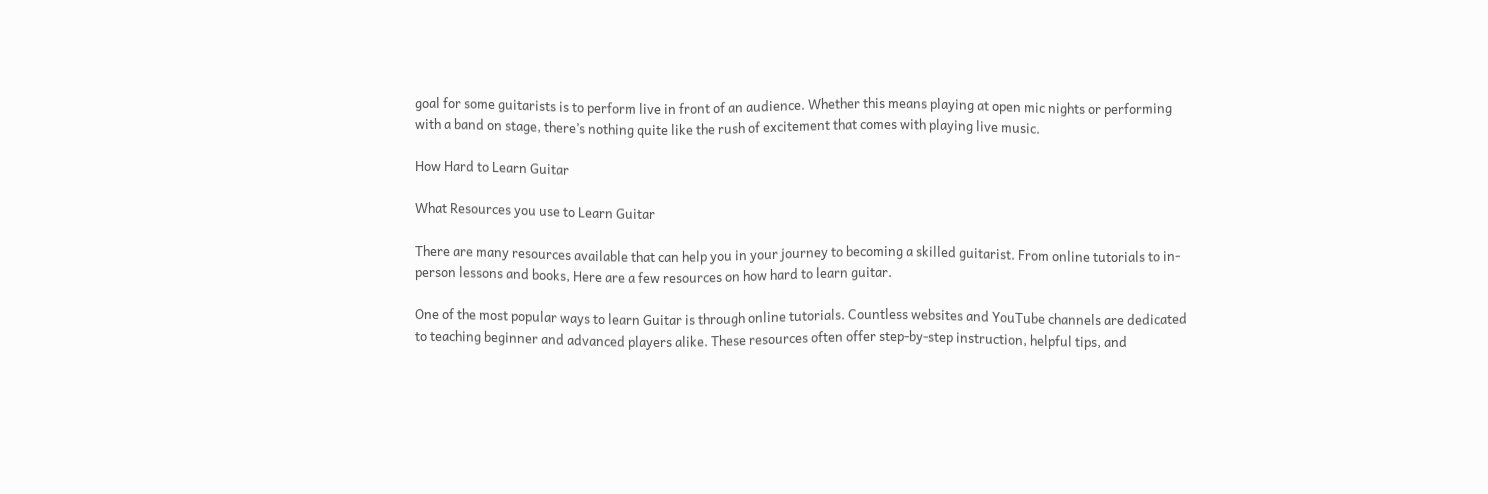goal for some guitarists is to perform live in front of an audience. Whether this means playing at open mic nights or performing with a band on stage, there’s nothing quite like the rush of excitement that comes with playing live music.

How Hard to Learn Guitar

What Resources you use to Learn Guitar

There are many resources available that can help you in your journey to becoming a skilled guitarist. From online tutorials to in-person lessons and books, Here are a few resources on how hard to learn guitar.

One of the most popular ways to learn Guitar is through online tutorials. Countless websites and YouTube channels are dedicated to teaching beginner and advanced players alike. These resources often offer step-by-step instruction, helpful tips, and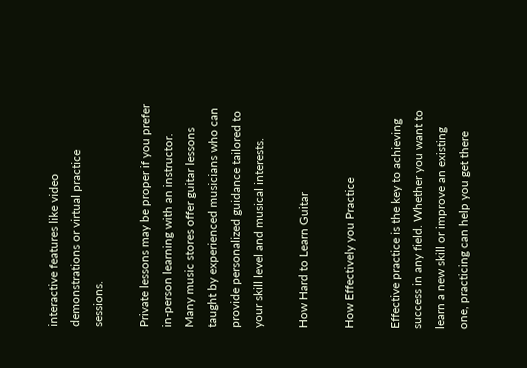interactive features like video demonstrations or virtual practice sessions.

Private lessons may be proper if you prefer in-person learning with an instructor. Many music stores offer guitar lessons taught by experienced musicians who can provide personalized guidance tailored to your skill level and musical interests.

How Hard to Learn Guitar

How Effectively you Practice

Effective practice is the key to achieving success in any field. Whether you want to learn a new skill or improve an existing one, practicing can help you get there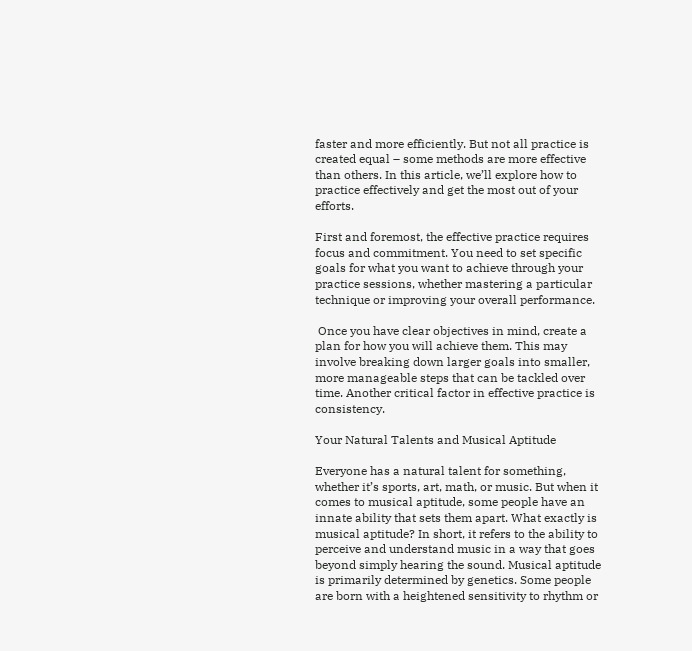faster and more efficiently. But not all practice is created equal – some methods are more effective than others. In this article, we’ll explore how to practice effectively and get the most out of your efforts.

First and foremost, the effective practice requires focus and commitment. You need to set specific goals for what you want to achieve through your practice sessions, whether mastering a particular technique or improving your overall performance.

 Once you have clear objectives in mind, create a plan for how you will achieve them. This may involve breaking down larger goals into smaller, more manageable steps that can be tackled over time. Another critical factor in effective practice is consistency.

Your Natural Talents and Musical Aptitude

Everyone has a natural talent for something, whether it’s sports, art, math, or music. But when it comes to musical aptitude, some people have an innate ability that sets them apart. What exactly is musical aptitude? In short, it refers to the ability to perceive and understand music in a way that goes beyond simply hearing the sound. Musical aptitude is primarily determined by genetics. Some people are born with a heightened sensitivity to rhythm or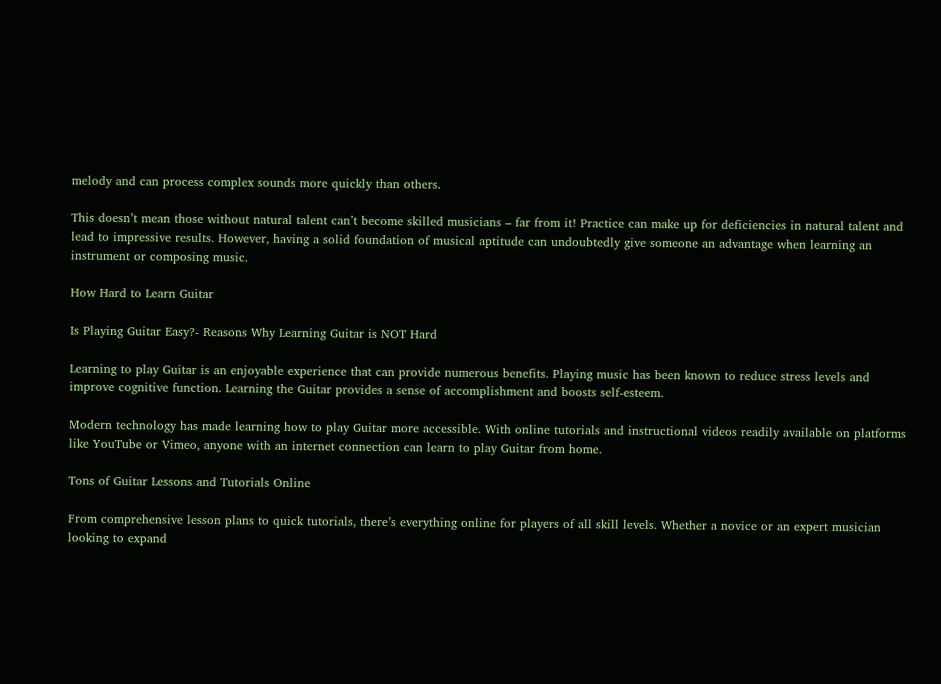melody and can process complex sounds more quickly than others.

This doesn’t mean those without natural talent can’t become skilled musicians – far from it! Practice can make up for deficiencies in natural talent and lead to impressive results. However, having a solid foundation of musical aptitude can undoubtedly give someone an advantage when learning an instrument or composing music.

How Hard to Learn Guitar

Is Playing Guitar Easy?- Reasons Why Learning Guitar is NOT Hard

Learning to play Guitar is an enjoyable experience that can provide numerous benefits. Playing music has been known to reduce stress levels and improve cognitive function. Learning the Guitar provides a sense of accomplishment and boosts self-esteem.

Modern technology has made learning how to play Guitar more accessible. With online tutorials and instructional videos readily available on platforms like YouTube or Vimeo, anyone with an internet connection can learn to play Guitar from home.

Tons of Guitar Lessons and Tutorials Online

From comprehensive lesson plans to quick tutorials, there’s everything online for players of all skill levels. Whether a novice or an expert musician looking to expand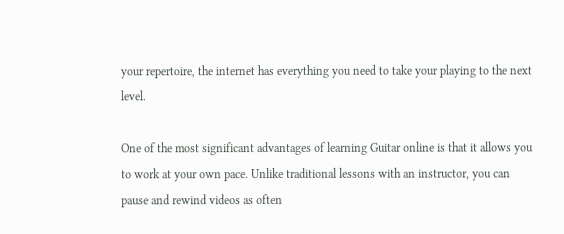your repertoire, the internet has everything you need to take your playing to the next level.

One of the most significant advantages of learning Guitar online is that it allows you to work at your own pace. Unlike traditional lessons with an instructor, you can pause and rewind videos as often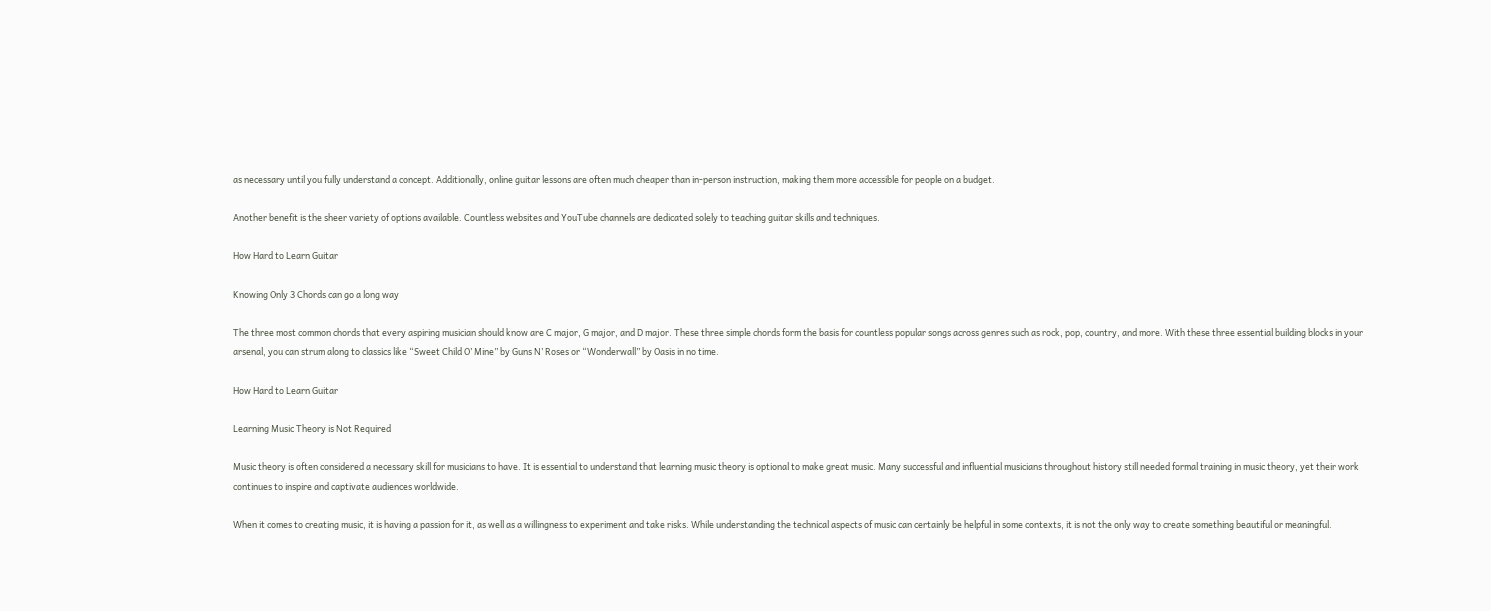as necessary until you fully understand a concept. Additionally, online guitar lessons are often much cheaper than in-person instruction, making them more accessible for people on a budget.

Another benefit is the sheer variety of options available. Countless websites and YouTube channels are dedicated solely to teaching guitar skills and techniques.

How Hard to Learn Guitar

Knowing Only 3 Chords can go a long way

The three most common chords that every aspiring musician should know are C major, G major, and D major. These three simple chords form the basis for countless popular songs across genres such as rock, pop, country, and more. With these three essential building blocks in your arsenal, you can strum along to classics like “Sweet Child O’ Mine” by Guns N’ Roses or “Wonderwall” by Oasis in no time.

How Hard to Learn Guitar

Learning Music Theory is Not Required

Music theory is often considered a necessary skill for musicians to have. It is essential to understand that learning music theory is optional to make great music. Many successful and influential musicians throughout history still needed formal training in music theory, yet their work continues to inspire and captivate audiences worldwide.

When it comes to creating music, it is having a passion for it, as well as a willingness to experiment and take risks. While understanding the technical aspects of music can certainly be helpful in some contexts, it is not the only way to create something beautiful or meaningful.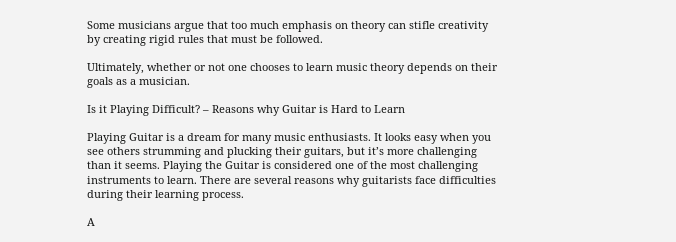Some musicians argue that too much emphasis on theory can stifle creativity by creating rigid rules that must be followed.

Ultimately, whether or not one chooses to learn music theory depends on their goals as a musician.

Is it Playing Difficult? – Reasons why Guitar is Hard to Learn

Playing Guitar is a dream for many music enthusiasts. It looks easy when you see others strumming and plucking their guitars, but it’s more challenging than it seems. Playing the Guitar is considered one of the most challenging instruments to learn. There are several reasons why guitarists face difficulties during their learning process.

A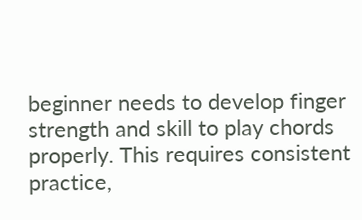beginner needs to develop finger strength and skill to play chords properly. This requires consistent practice,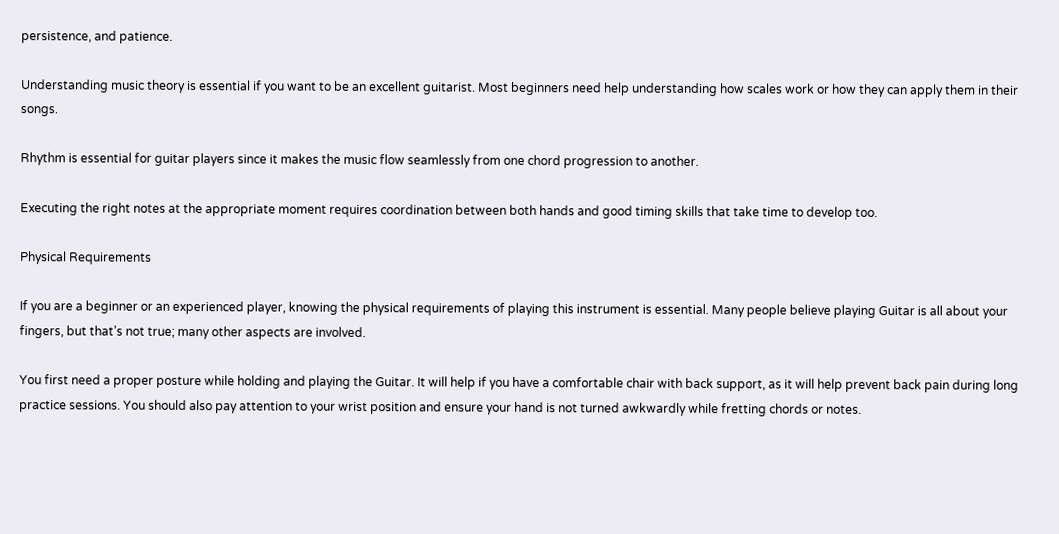persistence, and patience.

Understanding music theory is essential if you want to be an excellent guitarist. Most beginners need help understanding how scales work or how they can apply them in their songs.

Rhythm is essential for guitar players since it makes the music flow seamlessly from one chord progression to another.

Executing the right notes at the appropriate moment requires coordination between both hands and good timing skills that take time to develop too.

Physical Requirements

If you are a beginner or an experienced player, knowing the physical requirements of playing this instrument is essential. Many people believe playing Guitar is all about your fingers, but that’s not true; many other aspects are involved.

You first need a proper posture while holding and playing the Guitar. It will help if you have a comfortable chair with back support, as it will help prevent back pain during long practice sessions. You should also pay attention to your wrist position and ensure your hand is not turned awkwardly while fretting chords or notes.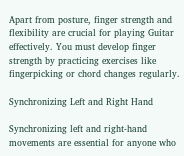Apart from posture, finger strength and flexibility are crucial for playing Guitar effectively. You must develop finger strength by practicing exercises like fingerpicking or chord changes regularly.

Synchronizing Left and Right Hand

Synchronizing left and right-hand movements are essential for anyone who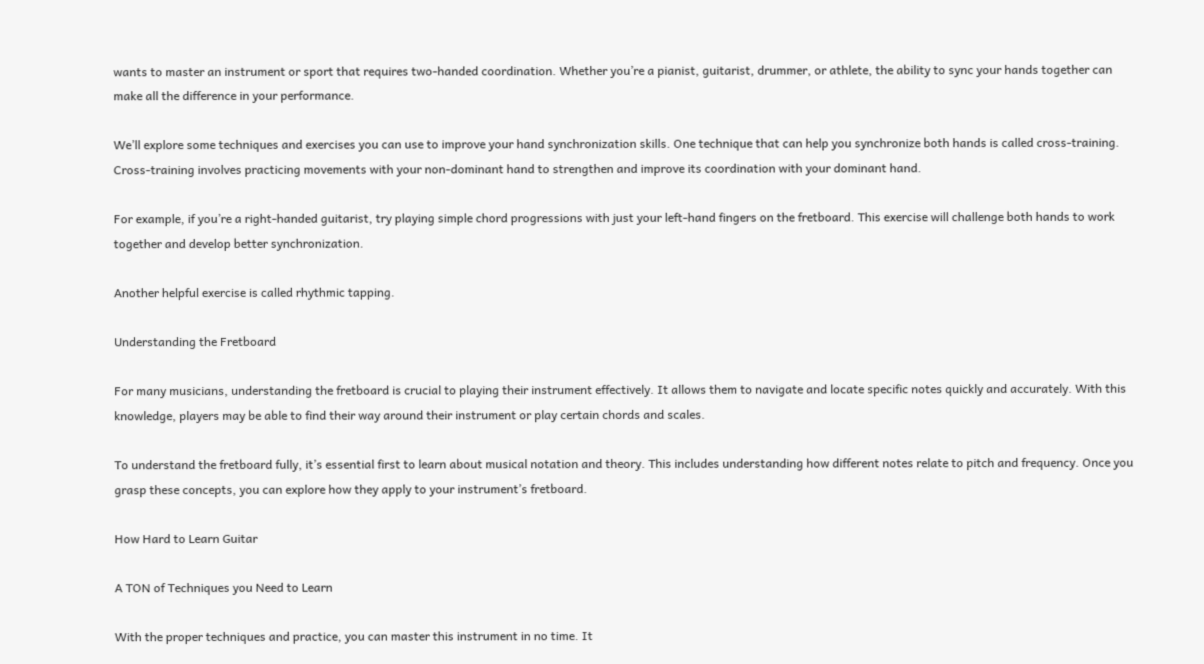wants to master an instrument or sport that requires two-handed coordination. Whether you’re a pianist, guitarist, drummer, or athlete, the ability to sync your hands together can make all the difference in your performance.

We’ll explore some techniques and exercises you can use to improve your hand synchronization skills. One technique that can help you synchronize both hands is called cross-training. Cross-training involves practicing movements with your non-dominant hand to strengthen and improve its coordination with your dominant hand.

For example, if you’re a right-handed guitarist, try playing simple chord progressions with just your left-hand fingers on the fretboard. This exercise will challenge both hands to work together and develop better synchronization.

Another helpful exercise is called rhythmic tapping.

Understanding the Fretboard

For many musicians, understanding the fretboard is crucial to playing their instrument effectively. It allows them to navigate and locate specific notes quickly and accurately. With this knowledge, players may be able to find their way around their instrument or play certain chords and scales.

To understand the fretboard fully, it’s essential first to learn about musical notation and theory. This includes understanding how different notes relate to pitch and frequency. Once you grasp these concepts, you can explore how they apply to your instrument’s fretboard.

How Hard to Learn Guitar

A TON of Techniques you Need to Learn

With the proper techniques and practice, you can master this instrument in no time. It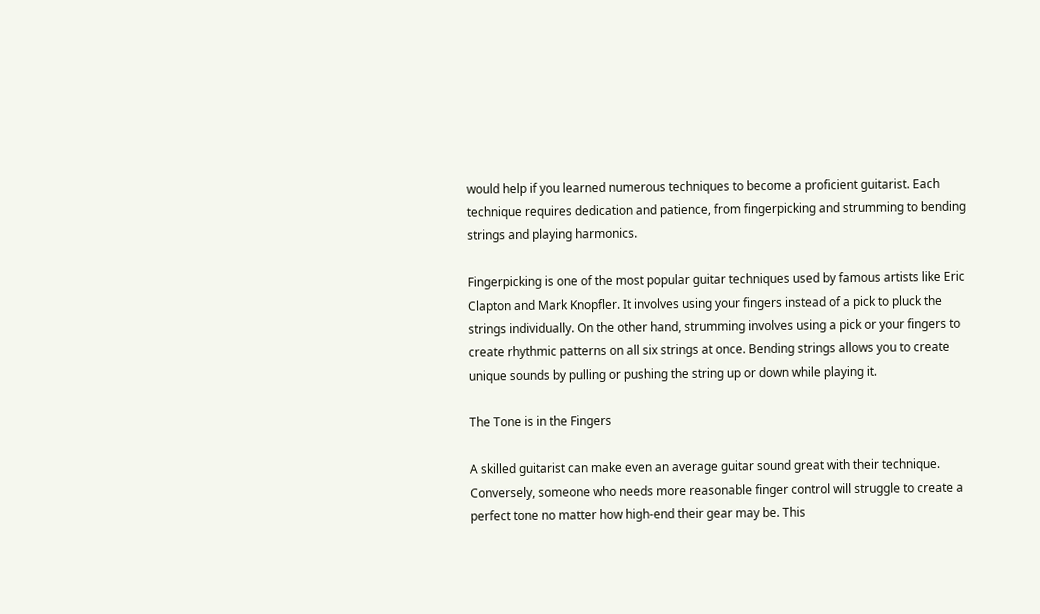would help if you learned numerous techniques to become a proficient guitarist. Each technique requires dedication and patience, from fingerpicking and strumming to bending strings and playing harmonics.

Fingerpicking is one of the most popular guitar techniques used by famous artists like Eric Clapton and Mark Knopfler. It involves using your fingers instead of a pick to pluck the strings individually. On the other hand, strumming involves using a pick or your fingers to create rhythmic patterns on all six strings at once. Bending strings allows you to create unique sounds by pulling or pushing the string up or down while playing it.

The Tone is in the Fingers

A skilled guitarist can make even an average guitar sound great with their technique. Conversely, someone who needs more reasonable finger control will struggle to create a perfect tone no matter how high-end their gear may be. This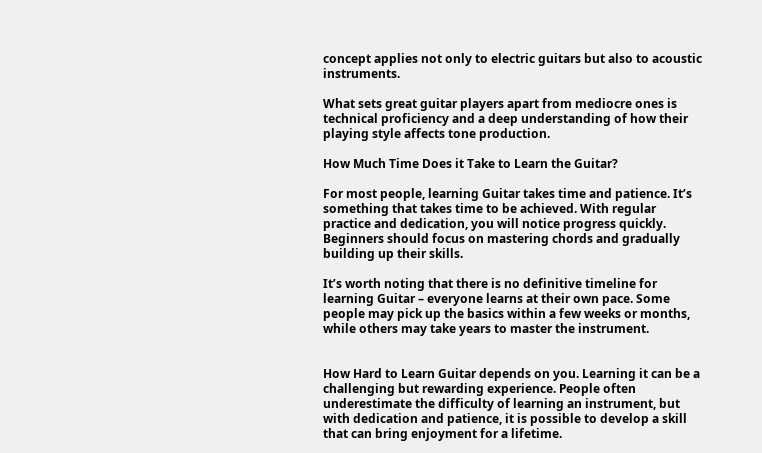concept applies not only to electric guitars but also to acoustic instruments.

What sets great guitar players apart from mediocre ones is technical proficiency and a deep understanding of how their playing style affects tone production.

How Much Time Does it Take to Learn the Guitar?

For most people, learning Guitar takes time and patience. It’s something that takes time to be achieved. With regular practice and dedication, you will notice progress quickly. Beginners should focus on mastering chords and gradually building up their skills.

It’s worth noting that there is no definitive timeline for learning Guitar – everyone learns at their own pace. Some people may pick up the basics within a few weeks or months, while others may take years to master the instrument.


How Hard to Learn Guitar depends on you. Learning it can be a challenging but rewarding experience. People often underestimate the difficulty of learning an instrument, but with dedication and patience, it is possible to develop a skill that can bring enjoyment for a lifetime.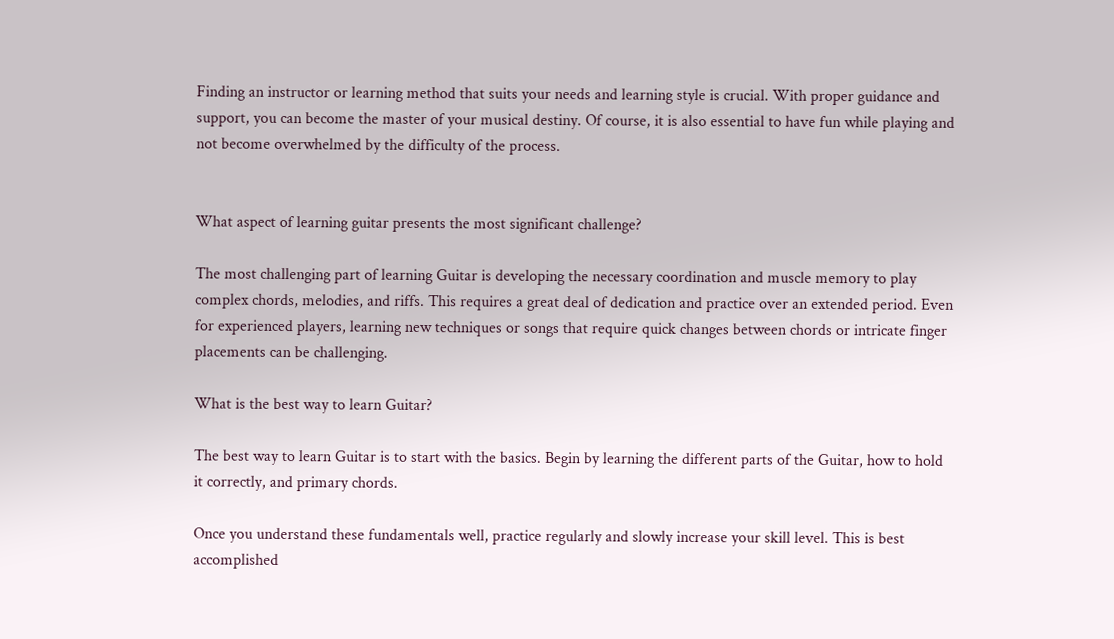Finding an instructor or learning method that suits your needs and learning style is crucial. With proper guidance and support, you can become the master of your musical destiny. Of course, it is also essential to have fun while playing and not become overwhelmed by the difficulty of the process.


What aspect of learning guitar presents the most significant challenge?

The most challenging part of learning Guitar is developing the necessary coordination and muscle memory to play complex chords, melodies, and riffs. This requires a great deal of dedication and practice over an extended period. Even for experienced players, learning new techniques or songs that require quick changes between chords or intricate finger placements can be challenging.

What is the best way to learn Guitar?

The best way to learn Guitar is to start with the basics. Begin by learning the different parts of the Guitar, how to hold it correctly, and primary chords.

Once you understand these fundamentals well, practice regularly and slowly increase your skill level. This is best accomplished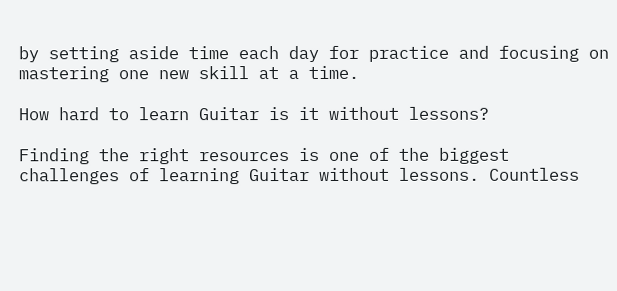by setting aside time each day for practice and focusing on mastering one new skill at a time.

How hard to learn Guitar is it without lessons?

Finding the right resources is one of the biggest challenges of learning Guitar without lessons. Countless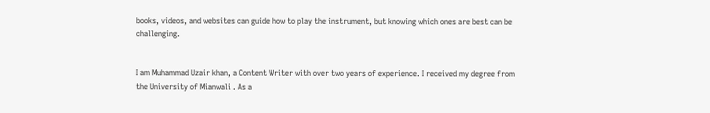books, videos, and websites can guide how to play the instrument, but knowing which ones are best can be challenging.


I am Muhammad Uzair khan, a Content Writer with over two years of experience. I received my degree from the University of Mianwali . As a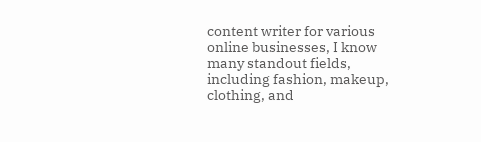content writer for various online businesses, I know many standout fields, including fashion, makeup, clothing, and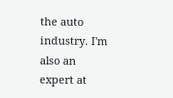the auto industry. I'm also an expert at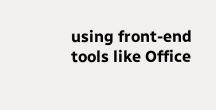using front-end tools like Office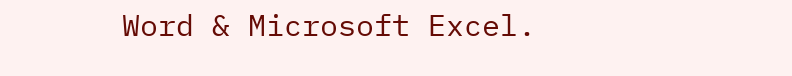Word & Microsoft Excel.